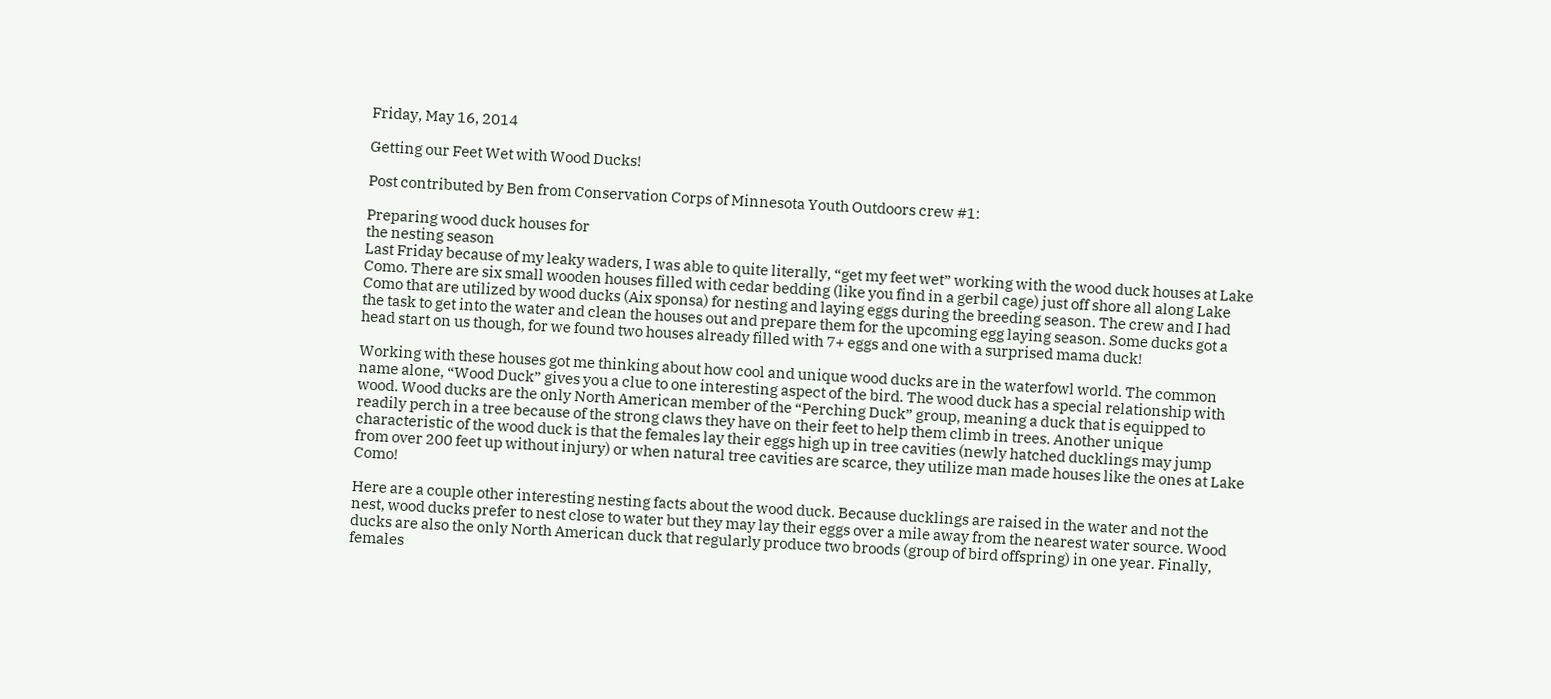Friday, May 16, 2014

Getting our Feet Wet with Wood Ducks!

Post contributed by Ben from Conservation Corps of Minnesota Youth Outdoors crew #1:

Preparing wood duck houses for
the nesting season
Last Friday because of my leaky waders, I was able to quite literally, “get my feet wet” working with the wood duck houses at Lake Como. There are six small wooden houses filled with cedar bedding (like you find in a gerbil cage) just off shore all along Lake Como that are utilized by wood ducks (Aix sponsa) for nesting and laying eggs during the breeding season. The crew and I had the task to get into the water and clean the houses out and prepare them for the upcoming egg laying season. Some ducks got a head start on us though, for we found two houses already filled with 7+ eggs and one with a surprised mama duck!

Working with these houses got me thinking about how cool and unique wood ducks are in the waterfowl world. The common name alone, “Wood Duck” gives you a clue to one interesting aspect of the bird. The wood duck has a special relationship with wood. Wood ducks are the only North American member of the “Perching Duck” group, meaning a duck that is equipped to readily perch in a tree because of the strong claws they have on their feet to help them climb in trees. Another unique characteristic of the wood duck is that the females lay their eggs high up in tree cavities (newly hatched ducklings may jump from over 200 feet up without injury) or when natural tree cavities are scarce, they utilize man made houses like the ones at Lake Como!

Here are a couple other interesting nesting facts about the wood duck. Because ducklings are raised in the water and not the nest, wood ducks prefer to nest close to water but they may lay their eggs over a mile away from the nearest water source. Wood ducks are also the only North American duck that regularly produce two broods (group of bird offspring) in one year. Finally, females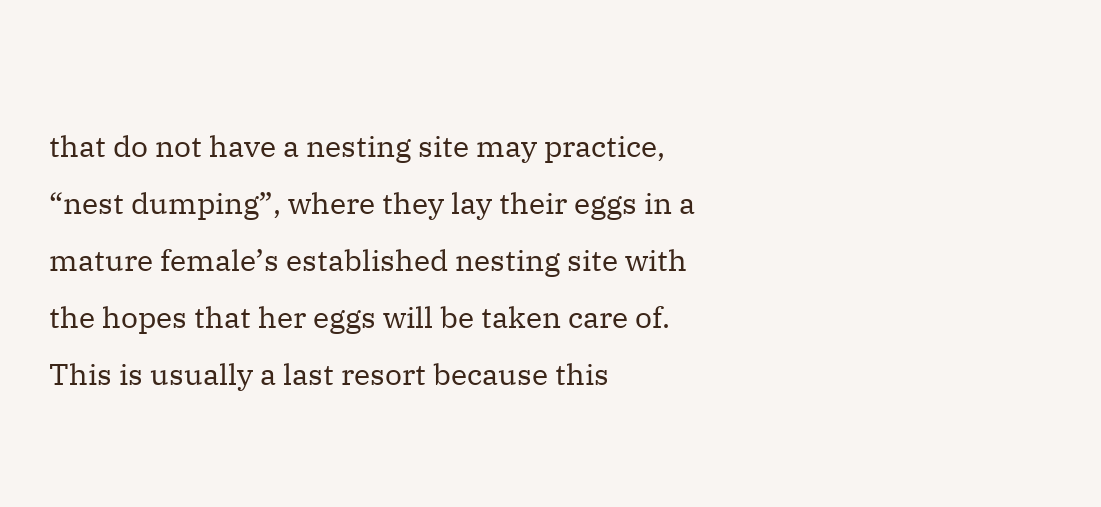that do not have a nesting site may practice, “nest dumping”, where they lay their eggs in a mature female’s established nesting site with the hopes that her eggs will be taken care of. This is usually a last resort because this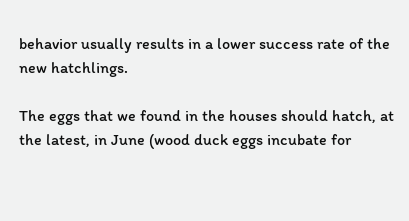behavior usually results in a lower success rate of the new hatchlings.

The eggs that we found in the houses should hatch, at the latest, in June (wood duck eggs incubate for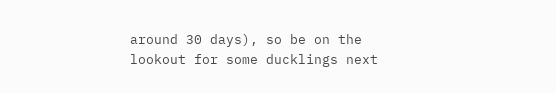around 30 days), so be on the lookout for some ducklings next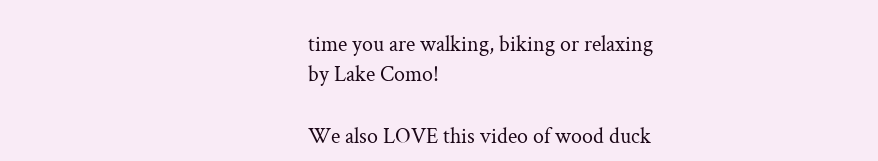time you are walking, biking or relaxing by Lake Como!

We also LOVE this video of wood duck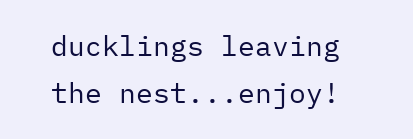ducklings leaving the nest...enjoy!